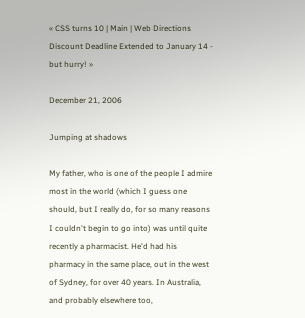« CSS turns 10 | Main | Web Directions Discount Deadline Extended to January 14 - but hurry! »

December 21, 2006

Jumping at shadows

My father, who is one of the people I admire most in the world (which I guess one should, but I really do, for so many reasons I couldn't begin to go into) was until quite recently a pharmacist. He'd had his pharmacy in the same place, out in the west of Sydney, for over 40 years. In Australia, and probably elsewhere too,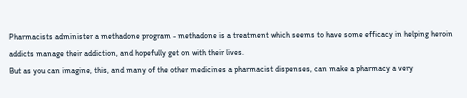Pharmacists administer a methadone program - methadone is a treatment which seems to have some efficacy in helping heroin addicts manage their addiction, and hopefully get on with their lives.
But as you can imagine, this, and many of the other medicines a pharmacist dispenses, can make a pharmacy a very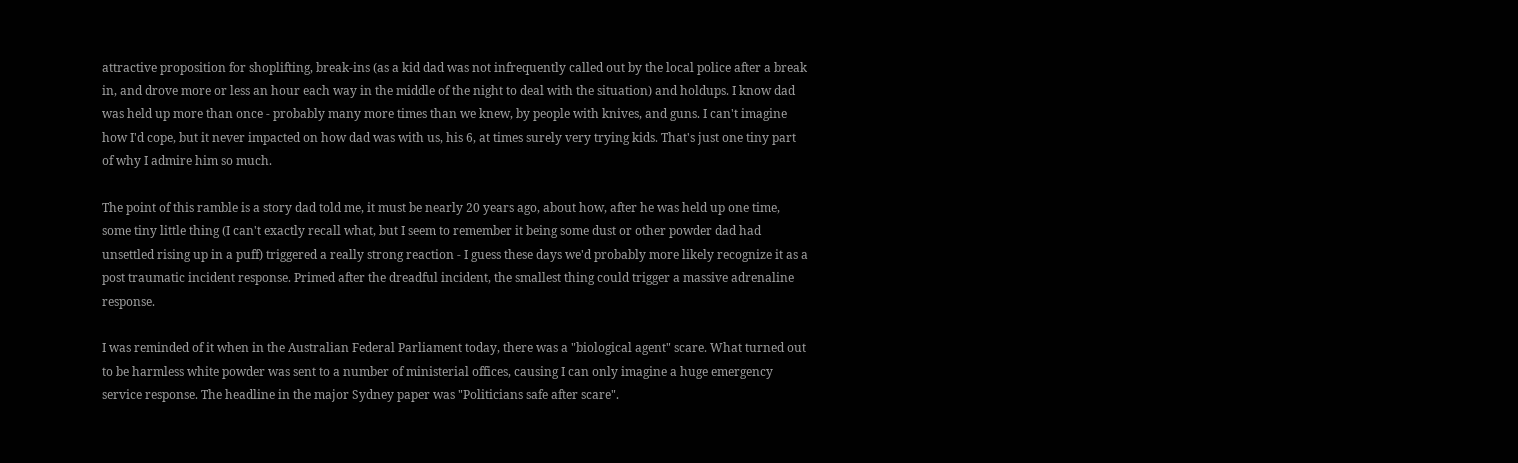attractive proposition for shoplifting, break-ins (as a kid dad was not infrequently called out by the local police after a break in, and drove more or less an hour each way in the middle of the night to deal with the situation) and holdups. I know dad was held up more than once - probably many more times than we knew, by people with knives, and guns. I can't imagine how I'd cope, but it never impacted on how dad was with us, his 6, at times surely very trying kids. That's just one tiny part of why I admire him so much.

The point of this ramble is a story dad told me, it must be nearly 20 years ago, about how, after he was held up one time, some tiny little thing (I can't exactly recall what, but I seem to remember it being some dust or other powder dad had unsettled rising up in a puff) triggered a really strong reaction - I guess these days we'd probably more likely recognize it as a post traumatic incident response. Primed after the dreadful incident, the smallest thing could trigger a massive adrenaline response.

I was reminded of it when in the Australian Federal Parliament today, there was a "biological agent" scare. What turned out to be harmless white powder was sent to a number of ministerial offices, causing I can only imagine a huge emergency service response. The headline in the major Sydney paper was "Politicians safe after scare".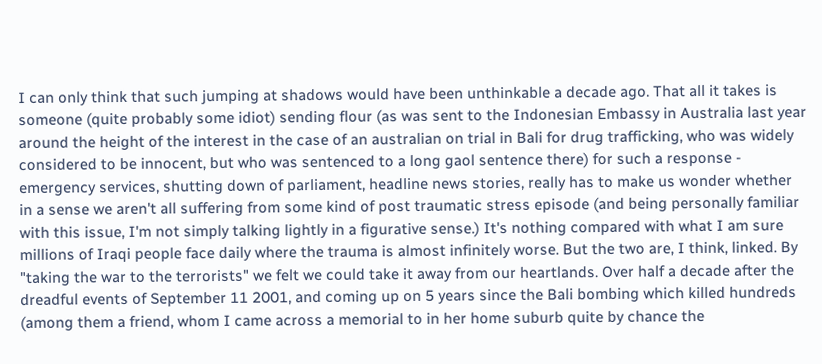I can only think that such jumping at shadows would have been unthinkable a decade ago. That all it takes is someone (quite probably some idiot) sending flour (as was sent to the Indonesian Embassy in Australia last year around the height of the interest in the case of an australian on trial in Bali for drug trafficking, who was widely considered to be innocent, but who was sentenced to a long gaol sentence there) for such a response - emergency services, shutting down of parliament, headline news stories, really has to make us wonder whether in a sense we aren't all suffering from some kind of post traumatic stress episode (and being personally familiar with this issue, I'm not simply talking lightly in a figurative sense.) It's nothing compared with what I am sure millions of Iraqi people face daily where the trauma is almost infinitely worse. But the two are, I think, linked. By "taking the war to the terrorists" we felt we could take it away from our heartlands. Over half a decade after the dreadful events of September 11 2001, and coming up on 5 years since the Bali bombing which killed hundreds (among them a friend, whom I came across a memorial to in her home suburb quite by chance the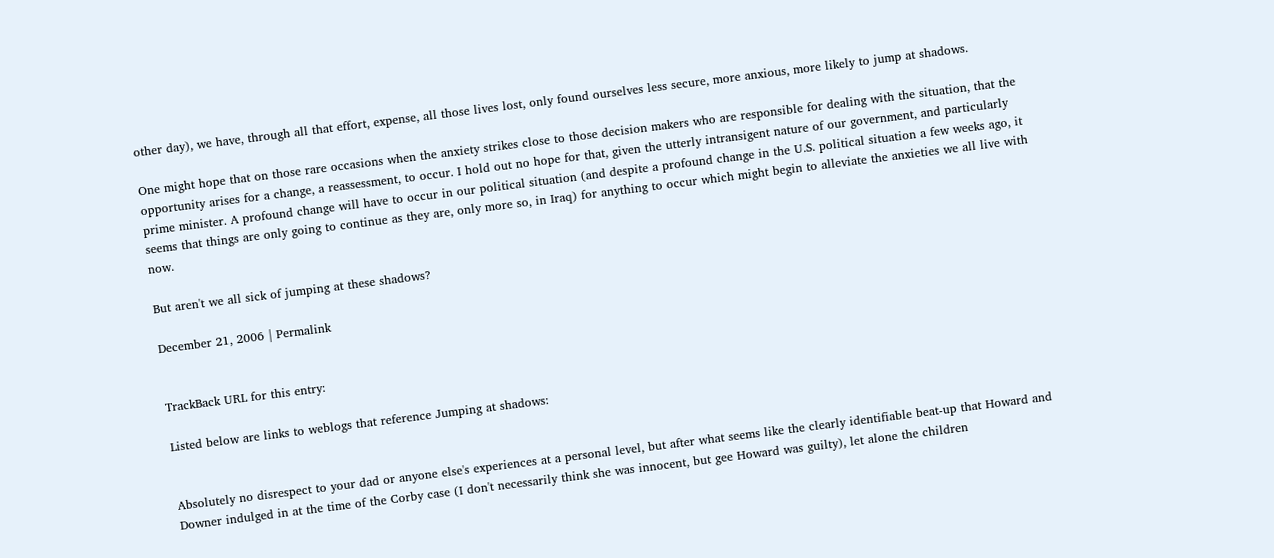other day), we have, through all that effort, expense, all those lives lost, only found ourselves less secure, more anxious, more likely to jump at shadows.

One might hope that on those rare occasions when the anxiety strikes close to those decision makers who are responsible for dealing with the situation, that the opportunity arises for a change, a reassessment, to occur. I hold out no hope for that, given the utterly intransigent nature of our government, and particularly prime minister. A profound change will have to occur in our political situation (and despite a profound change in the U.S. political situation a few weeks ago, it seems that things are only going to continue as they are, only more so, in Iraq) for anything to occur which might begin to alleviate the anxieties we all live with now.

But aren't we all sick of jumping at these shadows?

December 21, 2006 | Permalink


TrackBack URL for this entry:

Listed below are links to weblogs that reference Jumping at shadows:


Absolutely no disrespect to your dad or anyone else's experiences at a personal level, but after what seems like the clearly identifiable beat-up that Howard and Downer indulged in at the time of the Corby case (I don't necessarily think she was innocent, but gee Howard was guilty), let alone the children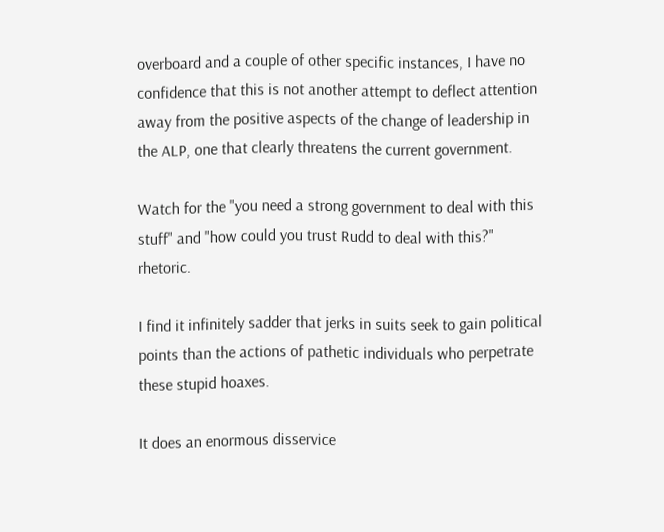overboard and a couple of other specific instances, I have no confidence that this is not another attempt to deflect attention away from the positive aspects of the change of leadership in the ALP, one that clearly threatens the current government.

Watch for the "you need a strong government to deal with this stuff" and "how could you trust Rudd to deal with this?" rhetoric.

I find it infinitely sadder that jerks in suits seek to gain political points than the actions of pathetic individuals who perpetrate these stupid hoaxes.

It does an enormous disservice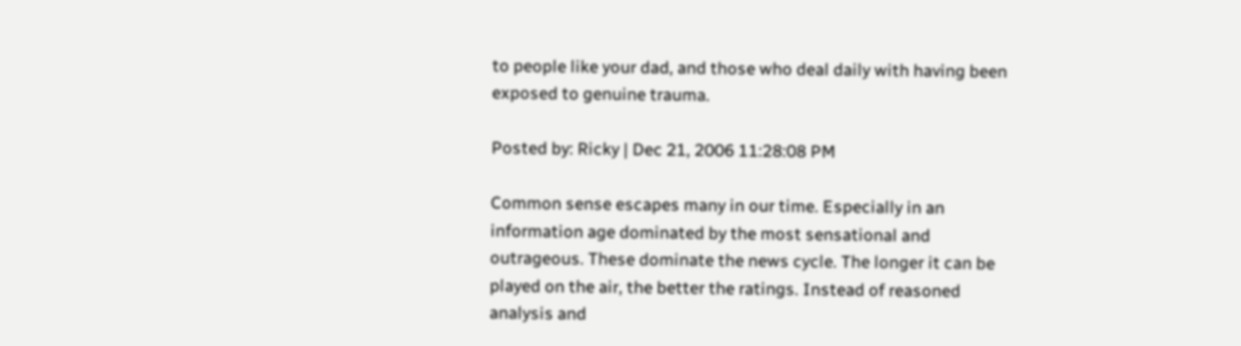to people like your dad, and those who deal daily with having been exposed to genuine trauma.

Posted by: Ricky | Dec 21, 2006 11:28:08 PM

Common sense escapes many in our time. Especially in an information age dominated by the most sensational and outrageous. These dominate the news cycle. The longer it can be played on the air, the better the ratings. Instead of reasoned analysis and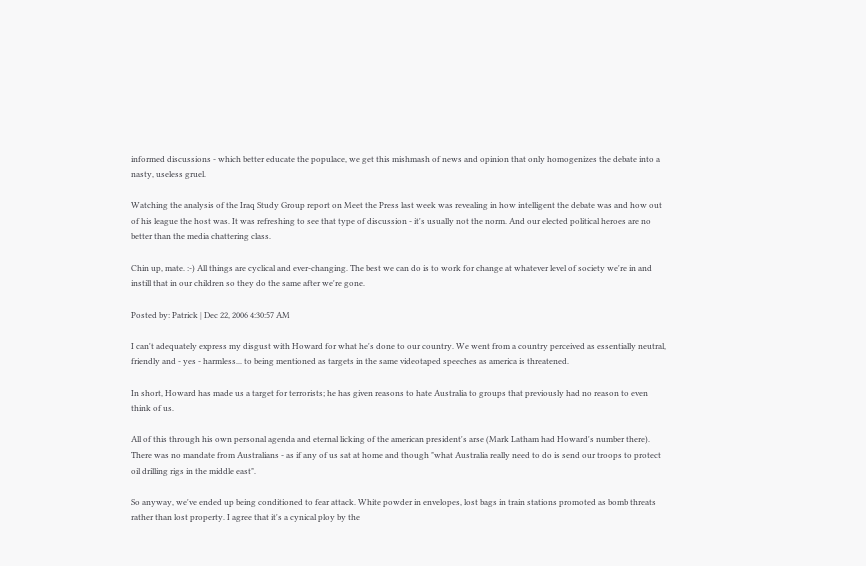informed discussions - which better educate the populace, we get this mishmash of news and opinion that only homogenizes the debate into a nasty, useless gruel.

Watching the analysis of the Iraq Study Group report on Meet the Press last week was revealing in how intelligent the debate was and how out of his league the host was. It was refreshing to see that type of discussion - it's usually not the norm. And our elected political heroes are no better than the media chattering class.

Chin up, mate. :-) All things are cyclical and ever-changing. The best we can do is to work for change at whatever level of society we're in and instill that in our children so they do the same after we're gone.

Posted by: Patrick | Dec 22, 2006 4:30:57 AM

I can't adequately express my disgust with Howard for what he's done to our country. We went from a country perceived as essentially neutral, friendly and - yes - harmless... to being mentioned as targets in the same videotaped speeches as america is threatened.

In short, Howard has made us a target for terrorists; he has given reasons to hate Australia to groups that previously had no reason to even think of us.

All of this through his own personal agenda and eternal licking of the american president's arse (Mark Latham had Howard's number there). There was no mandate from Australians - as if any of us sat at home and though "what Australia really need to do is send our troops to protect oil drilling rigs in the middle east".

So anyway, we've ended up being conditioned to fear attack. White powder in envelopes, lost bags in train stations promoted as bomb threats rather than lost property. I agree that it's a cynical ploy by the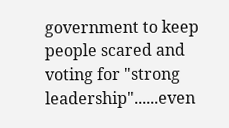government to keep people scared and voting for "strong leadership"......even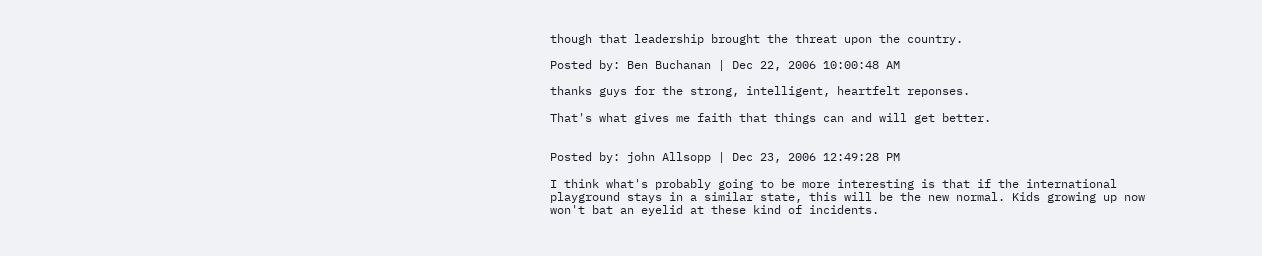though that leadership brought the threat upon the country.

Posted by: Ben Buchanan | Dec 22, 2006 10:00:48 AM

thanks guys for the strong, intelligent, heartfelt reponses.

That's what gives me faith that things can and will get better.


Posted by: john Allsopp | Dec 23, 2006 12:49:28 PM

I think what's probably going to be more interesting is that if the international playground stays in a similar state, this will be the new normal. Kids growing up now won't bat an eyelid at these kind of incidents.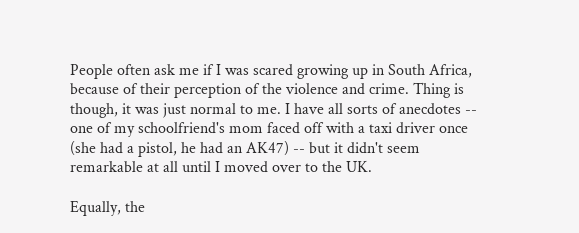People often ask me if I was scared growing up in South Africa, because of their perception of the violence and crime. Thing is though, it was just normal to me. I have all sorts of anecdotes -- one of my schoolfriend's mom faced off with a taxi driver once (she had a pistol, he had an AK47) -- but it didn't seem remarkable at all until I moved over to the UK.

Equally, the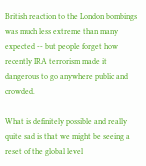British reaction to the London bombings was much less extreme than many expected -- but people forget how recently IRA terrorism made it dangerous to go anywhere public and crowded.

What is definitely possible and really quite sad is that we might be seeing a reset of the global level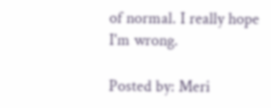of normal. I really hope I'm wrong.

Posted by: Meri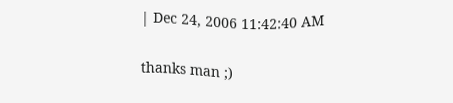| Dec 24, 2006 11:42:40 AM

thanks man ;)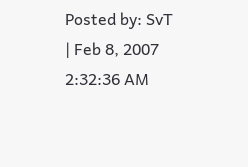Posted by: SvT | Feb 8, 2007 2:32:36 AM